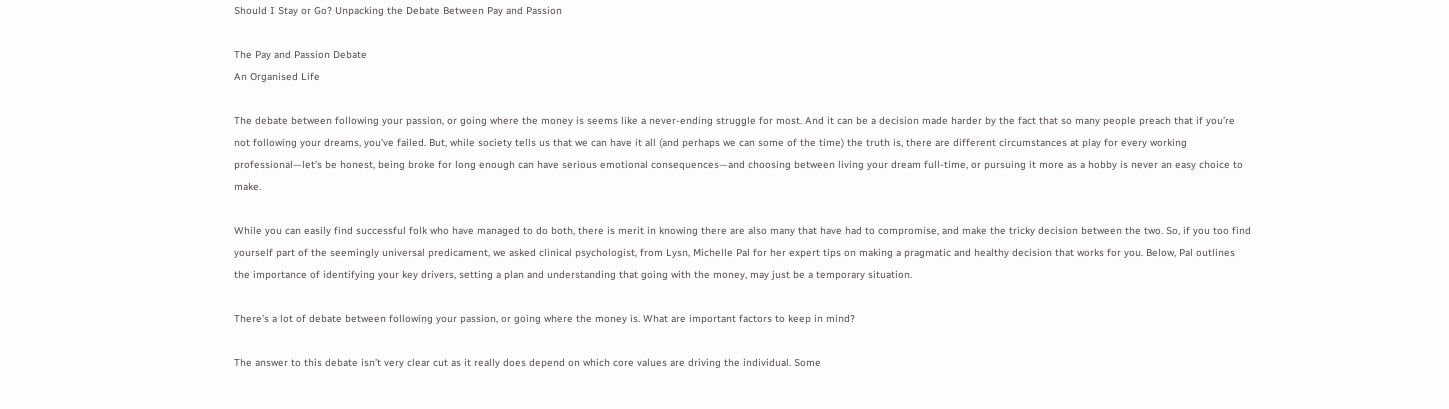Should I Stay or Go? Unpacking the Debate Between Pay and Passion

The Pay and Passion Debate
An Organised Life

The debate between following your passion, or going where the money is seems like a never-ending struggle for most. And it can be a decision made harder by the fact that so many people preach that if you’re not following your dreams, you've failed. But, while society tells us that we can have it all (and perhaps we can some of the time) the truth is, there are different circumstances at play for every working professional—let’s be honest, being broke for long enough can have serious emotional consequences—and choosing between living your dream full-time, or pursuing it more as a hobby is never an easy choice to make.

While you can easily find successful folk who have managed to do both, there is merit in knowing there are also many that have had to compromise, and make the tricky decision between the two. So, if you too find yourself part of the seemingly universal predicament, we asked clinical psychologist, from Lysn, Michelle Pal for her expert tips on making a pragmatic and healthy decision that works for you. Below, Pal outlines the importance of identifying your key drivers, setting a plan and understanding that going with the money, may just be a temporary situation.

There’s a lot of debate between following your passion, or going where the money is. What are important factors to keep in mind?

The answer to this debate isn’t very clear cut as it really does depend on which core values are driving the individual. Some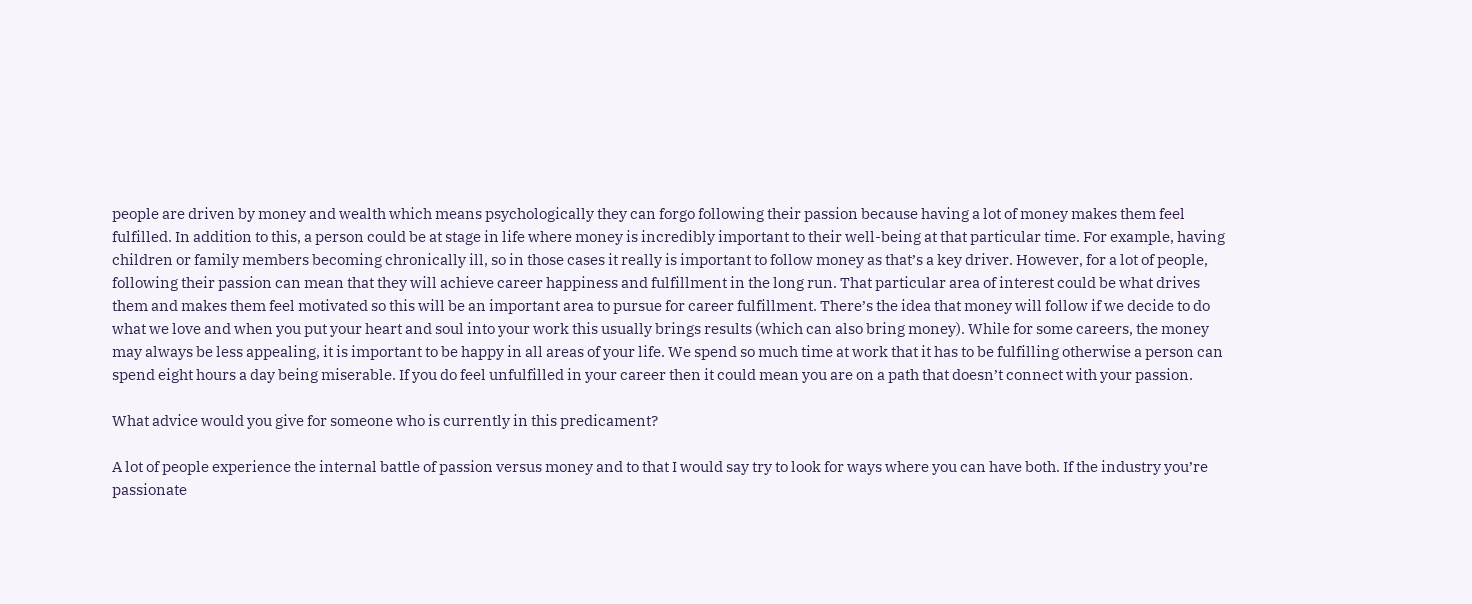people are driven by money and wealth which means psychologically they can forgo following their passion because having a lot of money makes them feel fulfilled. In addition to this, a person could be at stage in life where money is incredibly important to their well-being at that particular time. For example, having children or family members becoming chronically ill, so in those cases it really is important to follow money as that’s a key driver. However, for a lot of people, following their passion can mean that they will achieve career happiness and fulfillment in the long run. That particular area of interest could be what drives them and makes them feel motivated so this will be an important area to pursue for career fulfillment. There’s the idea that money will follow if we decide to do what we love and when you put your heart and soul into your work this usually brings results (which can also bring money). While for some careers, the money may always be less appealing, it is important to be happy in all areas of your life. We spend so much time at work that it has to be fulfilling otherwise a person can spend eight hours a day being miserable. If you do feel unfulfilled in your career then it could mean you are on a path that doesn’t connect with your passion.

What advice would you give for someone who is currently in this predicament?

A lot of people experience the internal battle of passion versus money and to that I would say try to look for ways where you can have both. If the industry you’re passionate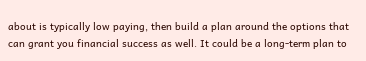about is typically low paying, then build a plan around the options that can grant you financial success as well. It could be a long-term plan to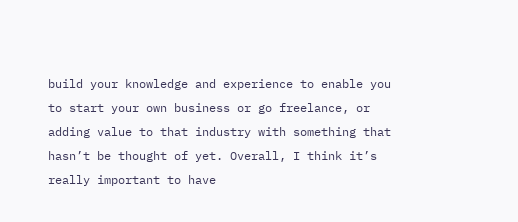build your knowledge and experience to enable you to start your own business or go freelance, or adding value to that industry with something that hasn’t be thought of yet. Overall, I think it’s really important to have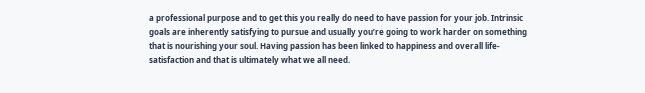a professional purpose and to get this you really do need to have passion for your job. Intrinsic goals are inherently satisfying to pursue and usually you’re going to work harder on something that is nourishing your soul. Having passion has been linked to happiness and overall life-satisfaction and that is ultimately what we all need.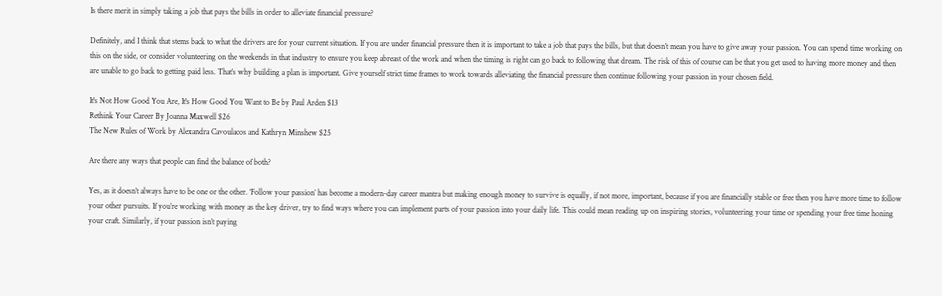Is there merit in simply taking a job that pays the bills in order to alleviate financial pressure?

Definitely, and I think that stems back to what the drivers are for your current situation. If you are under financial pressure then it is important to take a job that pays the bills, but that doesn’t mean you have to give away your passion. You can spend time working on this on the side, or consider volunteering on the weekends in that industry to ensure you keep abreast of the work and when the timing is right can go back to following that dream. The risk of this of course can be that you get used to having more money and then are unable to go back to getting paid less. That’s why building a plan is important. Give yourself strict time frames to work towards alleviating the financial pressure then continue following your passion in your chosen field.

It's Not How Good You Are, It's How Good You Want to Be by Paul Arden $13
Rethink Your Career By Joanna Maxwell $26
The New Rules of Work by Alexandra Cavoulacos and Kathryn Minshew $25

Are there any ways that people can find the balance of both?

Yes, as it doesn’t always have to be one or the other. ‘Follow your passion’ has become a modern-day career mantra but making enough money to survive is equally, if not more, important, because if you are financially stable or free then you have more time to follow your other pursuits. If you’re working with money as the key driver, try to find ways where you can implement parts of your passion into your daily life. This could mean reading up on inspiring stories, volunteering your time or spending your free time honing your craft. Similarly, if your passion isn’t paying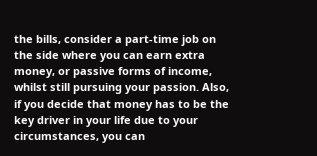the bills, consider a part-time job on the side where you can earn extra money, or passive forms of income, whilst still pursuing your passion. Also, if you decide that money has to be the key driver in your life due to your circumstances, you can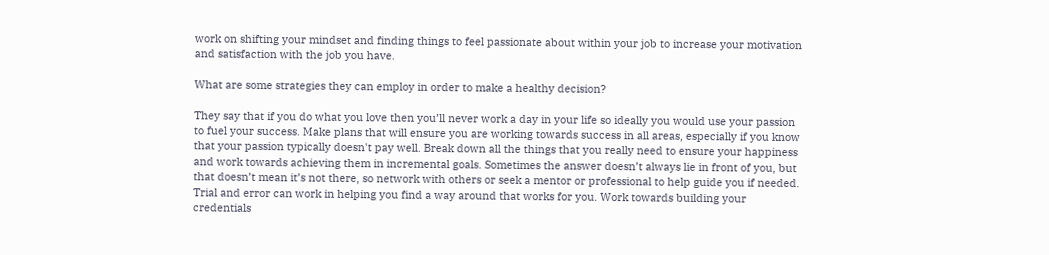work on shifting your mindset and finding things to feel passionate about within your job to increase your motivation and satisfaction with the job you have.

What are some strategies they can employ in order to make a healthy decision?

They say that if you do what you love then you’ll never work a day in your life so ideally you would use your passion to fuel your success. Make plans that will ensure you are working towards success in all areas, especially if you know that your passion typically doesn't pay well. Break down all the things that you really need to ensure your happiness and work towards achieving them in incremental goals. Sometimes the answer doesn’t always lie in front of you, but that doesn’t mean it’s not there, so network with others or seek a mentor or professional to help guide you if needed. Trial and error can work in helping you find a way around that works for you. Work towards building your credentials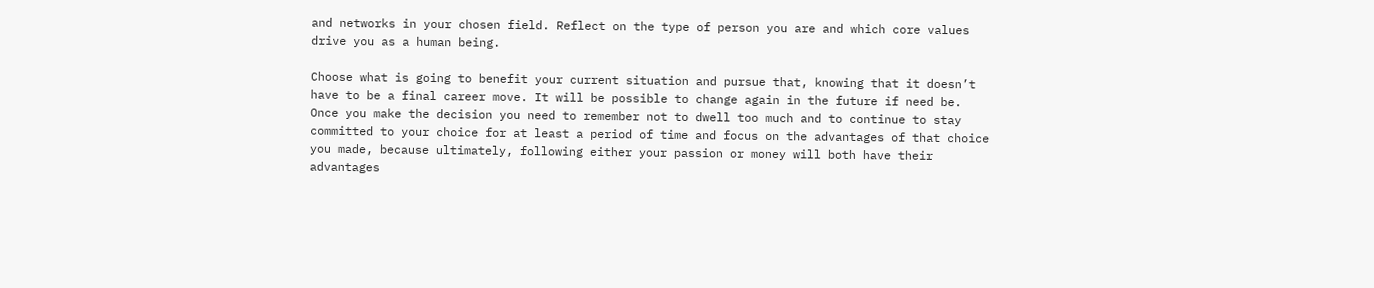and networks in your chosen field. Reflect on the type of person you are and which core values drive you as a human being.

Choose what is going to benefit your current situation and pursue that, knowing that it doesn’t have to be a final career move. It will be possible to change again in the future if need be. Once you make the decision you need to remember not to dwell too much and to continue to stay committed to your choice for at least a period of time and focus on the advantages of that choice you made, because ultimately, following either your passion or money will both have their advantages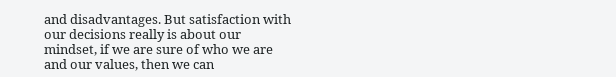and disadvantages. But satisfaction with our decisions really is about our mindset, if we are sure of who we are and our values, then we can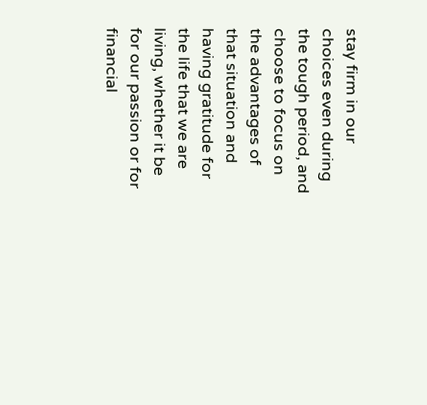stay firm in our choices even during the tough period, and choose to focus on the advantages of that situation and having gratitude for the life that we are living, whether it be for our passion or for financial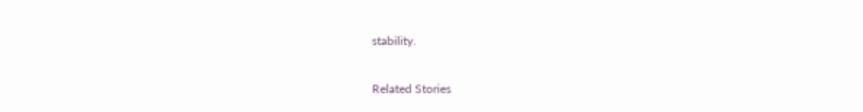stability.

Related Stories